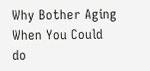Why Bother Aging When You Could do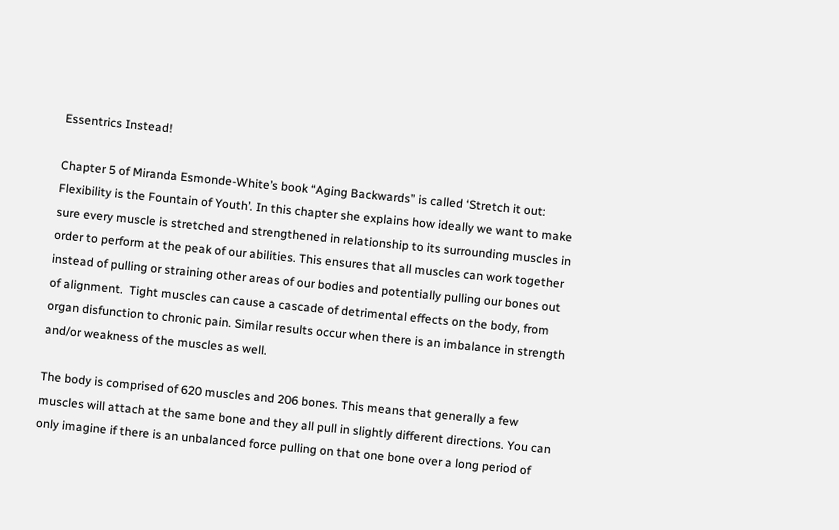Essentrics Instead!

Chapter 5 of Miranda Esmonde-White’s book “Aging Backwards” is called ‘Stretch it out: Flexibility is the Fountain of Youth’. In this chapter she explains how ideally we want to make sure every muscle is stretched and strengthened in relationship to its surrounding muscles in order to perform at the peak of our abilities. This ensures that all muscles can work together instead of pulling or straining other areas of our bodies and potentially pulling our bones out of alignment.  Tight muscles can cause a cascade of detrimental effects on the body, from organ disfunction to chronic pain. Similar results occur when there is an imbalance in strength and/or weakness of the muscles as well.

The body is comprised of 620 muscles and 206 bones. This means that generally a few muscles will attach at the same bone and they all pull in slightly different directions. You can only imagine if there is an unbalanced force pulling on that one bone over a long period of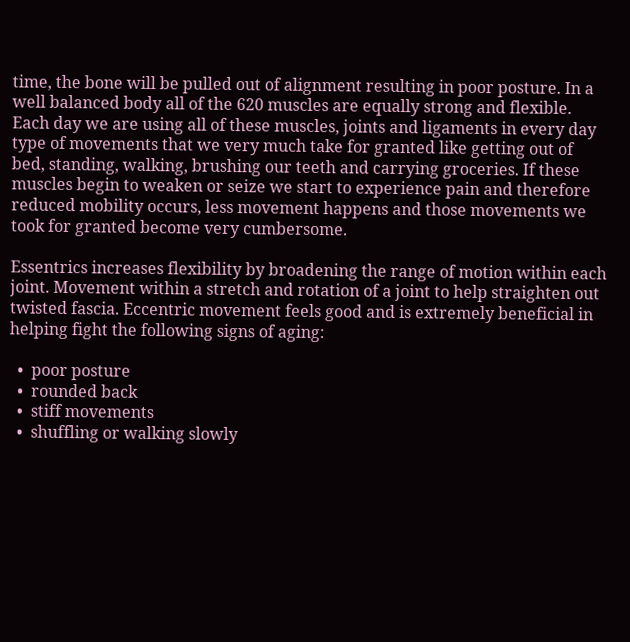time, the bone will be pulled out of alignment resulting in poor posture. In a well balanced body all of the 620 muscles are equally strong and flexible. Each day we are using all of these muscles, joints and ligaments in every day type of movements that we very much take for granted like getting out of bed, standing, walking, brushing our teeth and carrying groceries. If these muscles begin to weaken or seize we start to experience pain and therefore reduced mobility occurs, less movement happens and those movements we took for granted become very cumbersome.

Essentrics increases flexibility by broadening the range of motion within each joint. Movement within a stretch and rotation of a joint to help straighten out twisted fascia. Eccentric movement feels good and is extremely beneficial in helping fight the following signs of aging:

  •  poor posture
  •  rounded back
  •  stiff movements
  •  shuffling or walking slowly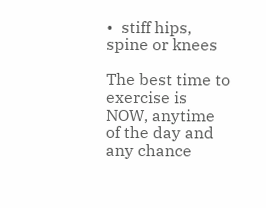•  stiff hips, spine or knees

The best time to exercise is NOW, anytime of the day and any chance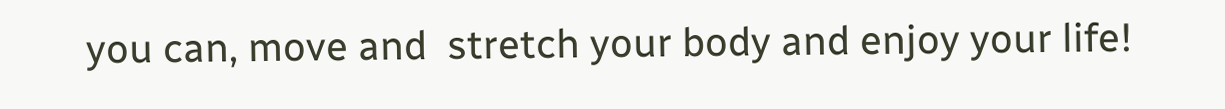you can, move and  stretch your body and enjoy your life!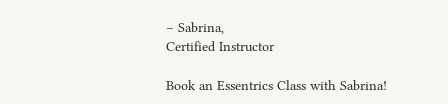– Sabrina,
Certified Instructor

Book an Essentrics Class with Sabrina!